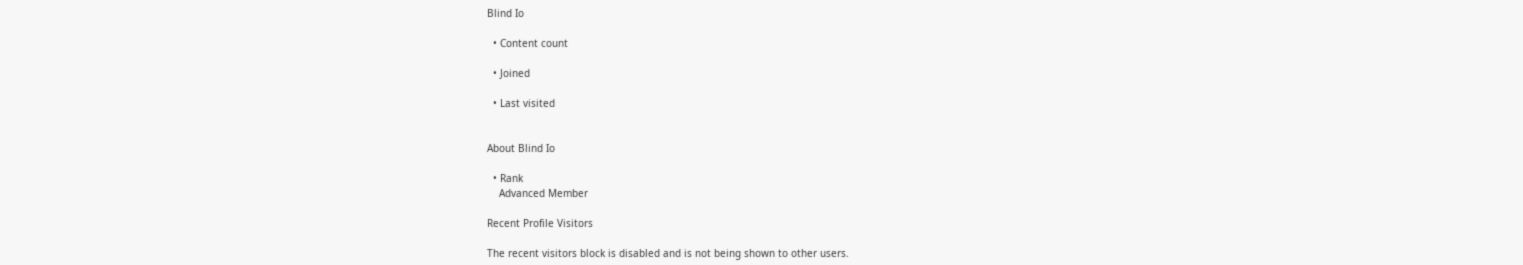Blind Io

  • Content count

  • Joined

  • Last visited


About Blind Io

  • Rank
    Advanced Member

Recent Profile Visitors

The recent visitors block is disabled and is not being shown to other users.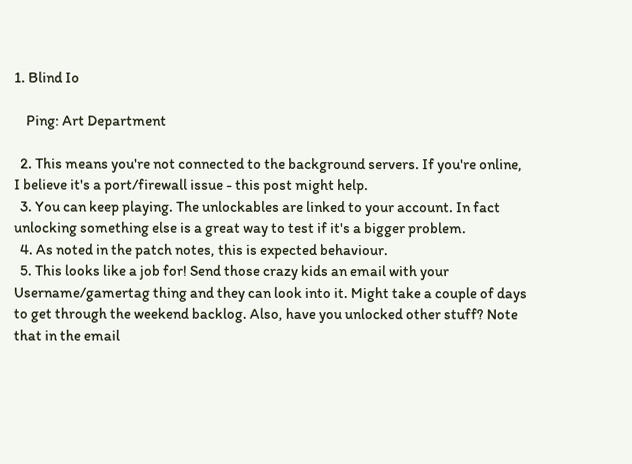1. Blind Io

    Ping: Art Department

  2. This means you're not connected to the background servers. If you're online, I believe it's a port/firewall issue - this post might help.
  3. You can keep playing. The unlockables are linked to your account. In fact unlocking something else is a great way to test if it's a bigger problem.
  4. As noted in the patch notes, this is expected behaviour.
  5. This looks like a job for! Send those crazy kids an email with your Username/gamertag thing and they can look into it. Might take a couple of days to get through the weekend backlog. Also, have you unlocked other stuff? Note that in the email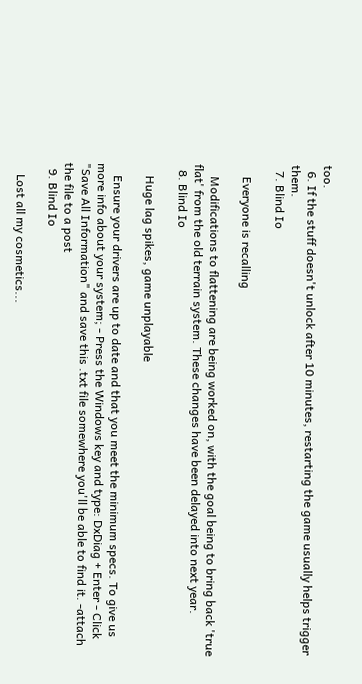too.
  6. If the stuff doesn't unlock after 10 minutes, restarting the game usually helps trigger them.
  7. Blind Io

    Everyone is recalling

    Modifications to flattening are being worked on, with the goal being to bring back 'true flat' from the old terrain system. These changes have been delayed into next year.
  8. Blind Io

    Huge lag spikes, game unplayable

    Ensure your drivers are up to date and that you meet the minimum specs. To give us more info about your system; - Press the Windows key and type: DxDiag + Enter - Click "Save All Information" and save this .txt file somewhere you'll be able to find it. -attach the file to a post
  9. Blind Io

    Lost all my cosmetics...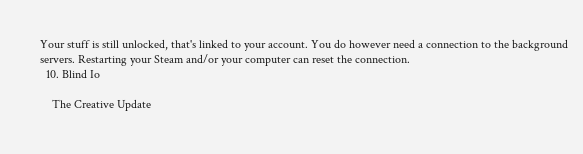Your stuff is still unlocked, that's linked to your account. You do however need a connection to the background servers. Restarting your Steam and/or your computer can reset the connection.
  10. Blind Io

    The Creative Update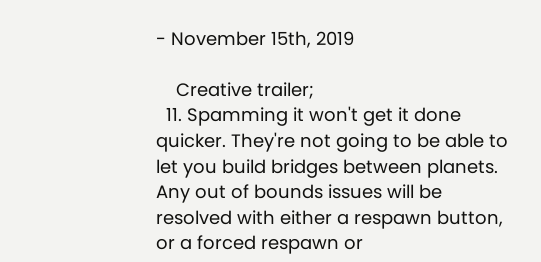- November 15th, 2019

    Creative trailer;
  11. Spamming it won't get it done quicker. They're not going to be able to let you build bridges between planets. Any out of bounds issues will be resolved with either a respawn button, or a forced respawn or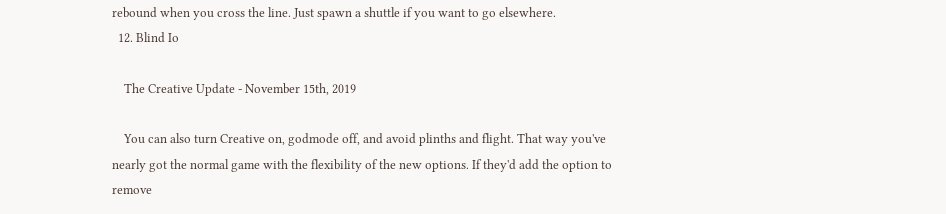rebound when you cross the line. Just spawn a shuttle if you want to go elsewhere.
  12. Blind Io

    The Creative Update - November 15th, 2019

    You can also turn Creative on, godmode off, and avoid plinths and flight. That way you've nearly got the normal game with the flexibility of the new options. If they'd add the option to remove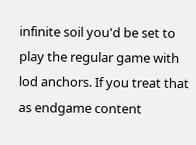infinite soil you'd be set to play the regular game with lod anchors. If you treat that as endgame content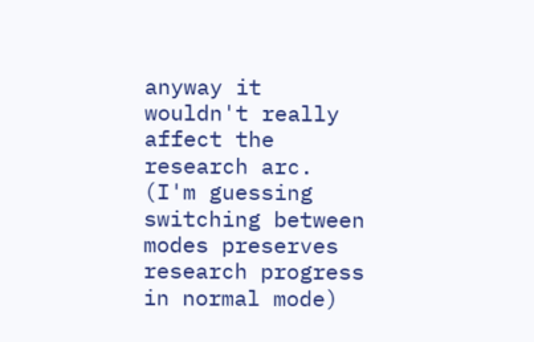anyway it wouldn't really affect the research arc. (I'm guessing switching between modes preserves research progress in normal mode)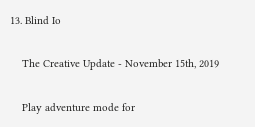13. Blind Io

    The Creative Update - November 15th, 2019

    Play adventure mode for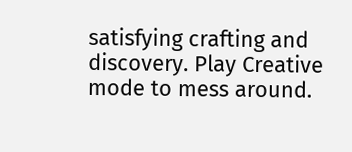satisfying crafting and discovery. Play Creative mode to mess around.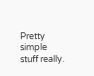Pretty simple stuff really.